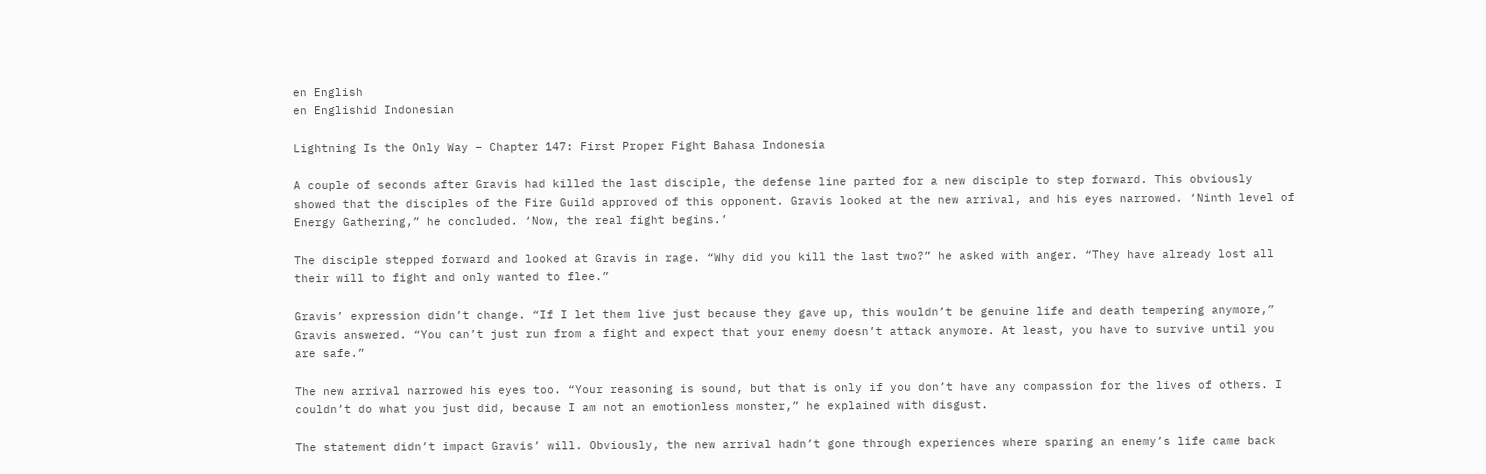en English
en Englishid Indonesian

Lightning Is the Only Way – Chapter 147: First Proper Fight Bahasa Indonesia

A couple of seconds after Gravis had killed the last disciple, the defense line parted for a new disciple to step forward. This obviously showed that the disciples of the Fire Guild approved of this opponent. Gravis looked at the new arrival, and his eyes narrowed. ‘Ninth level of Energy Gathering,” he concluded. ‘Now, the real fight begins.’

The disciple stepped forward and looked at Gravis in rage. “Why did you kill the last two?” he asked with anger. “They have already lost all their will to fight and only wanted to flee.”

Gravis’ expression didn’t change. “If I let them live just because they gave up, this wouldn’t be genuine life and death tempering anymore,” Gravis answered. “You can’t just run from a fight and expect that your enemy doesn’t attack anymore. At least, you have to survive until you are safe.”

The new arrival narrowed his eyes too. “Your reasoning is sound, but that is only if you don’t have any compassion for the lives of others. I couldn’t do what you just did, because I am not an emotionless monster,” he explained with disgust.

The statement didn’t impact Gravis’ will. Obviously, the new arrival hadn’t gone through experiences where sparing an enemy’s life came back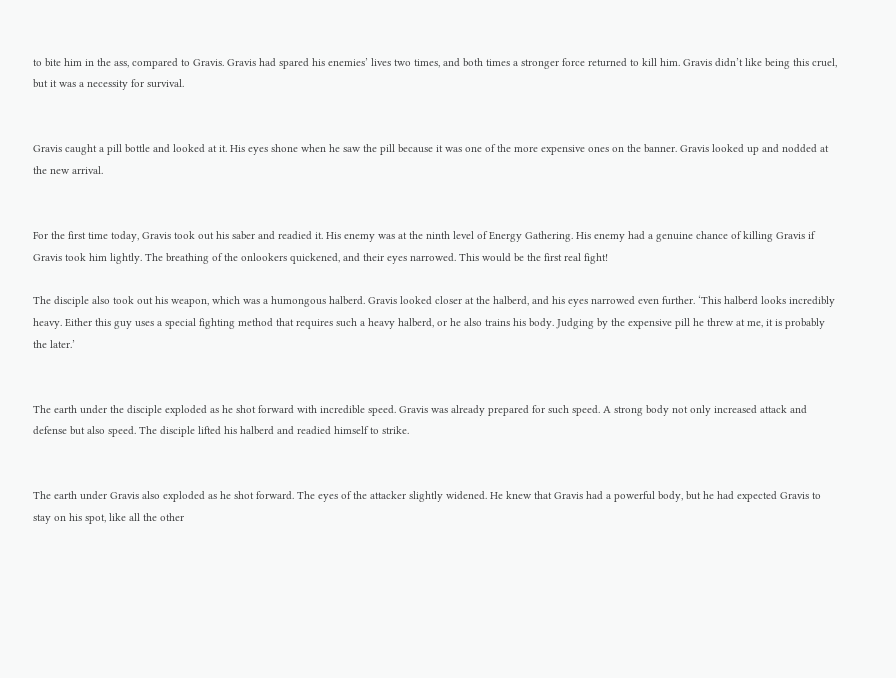to bite him in the ass, compared to Gravis. Gravis had spared his enemies’ lives two times, and both times a stronger force returned to kill him. Gravis didn’t like being this cruel, but it was a necessity for survival.


Gravis caught a pill bottle and looked at it. His eyes shone when he saw the pill because it was one of the more expensive ones on the banner. Gravis looked up and nodded at the new arrival.


For the first time today, Gravis took out his saber and readied it. His enemy was at the ninth level of Energy Gathering. His enemy had a genuine chance of killing Gravis if Gravis took him lightly. The breathing of the onlookers quickened, and their eyes narrowed. This would be the first real fight!

The disciple also took out his weapon, which was a humongous halberd. Gravis looked closer at the halberd, and his eyes narrowed even further. ‘This halberd looks incredibly heavy. Either this guy uses a special fighting method that requires such a heavy halberd, or he also trains his body. Judging by the expensive pill he threw at me, it is probably the later.’


The earth under the disciple exploded as he shot forward with incredible speed. Gravis was already prepared for such speed. A strong body not only increased attack and defense but also speed. The disciple lifted his halberd and readied himself to strike.


The earth under Gravis also exploded as he shot forward. The eyes of the attacker slightly widened. He knew that Gravis had a powerful body, but he had expected Gravis to stay on his spot, like all the other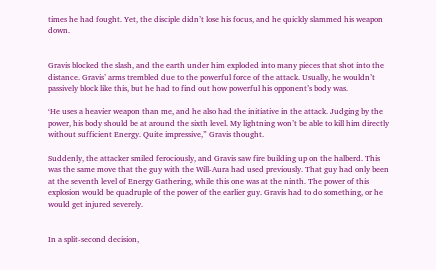times he had fought. Yet, the disciple didn’t lose his focus, and he quickly slammed his weapon down.


Gravis blocked the slash, and the earth under him exploded into many pieces that shot into the distance. Gravis’ arms trembled due to the powerful force of the attack. Usually, he wouldn’t passively block like this, but he had to find out how powerful his opponent’s body was.

‘He uses a heavier weapon than me, and he also had the initiative in the attack. Judging by the power, his body should be at around the sixth level. My lightning won’t be able to kill him directly without sufficient Energy. Quite impressive,” Gravis thought.

Suddenly, the attacker smiled ferociously, and Gravis saw fire building up on the halberd. This was the same move that the guy with the Will-Aura had used previously. That guy had only been at the seventh level of Energy Gathering, while this one was at the ninth. The power of this explosion would be quadruple of the power of the earlier guy. Gravis had to do something, or he would get injured severely.


In a split-second decision,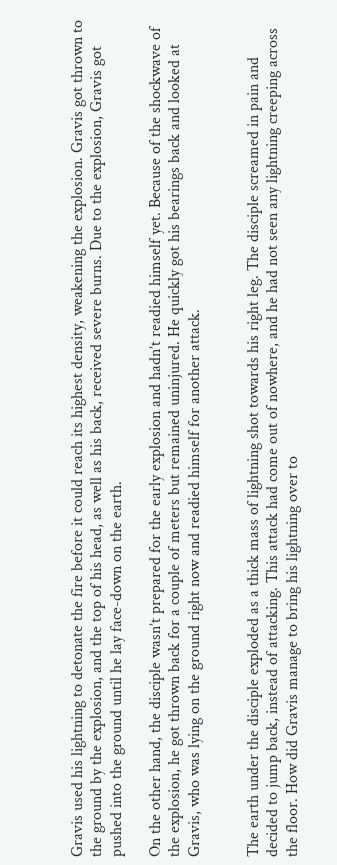Gravis used his lightning to detonate the fire before it could reach its highest density, weakening the explosion. Gravis got thrown to the ground by the explosion, and the top of his head, as well as his back, received severe burns. Due to the explosion, Gravis got pushed into the ground until he lay face-down on the earth.

On the other hand, the disciple wasn’t prepared for the early explosion and hadn’t readied himself yet. Because of the shockwave of the explosion, he got thrown back for a couple of meters but remained uninjured. He quickly got his bearings back and looked at Gravis, who was lying on the ground right now and readied himself for another attack.


The earth under the disciple exploded as a thick mass of lightning shot towards his right leg. The disciple screamed in pain and decided to jump back, instead of attacking. This attack had come out of nowhere, and he had not seen any lightning creeping across the floor. How did Gravis manage to bring his lightning over to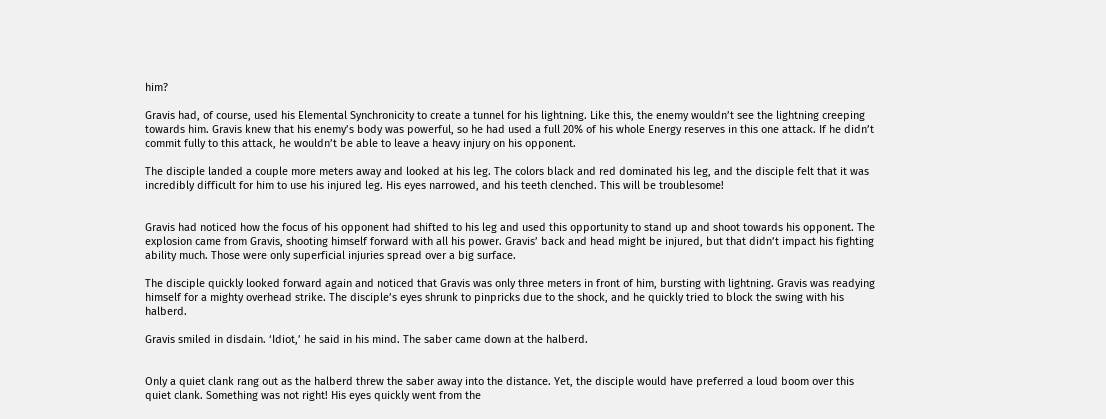him?

Gravis had, of course, used his Elemental Synchronicity to create a tunnel for his lightning. Like this, the enemy wouldn’t see the lightning creeping towards him. Gravis knew that his enemy’s body was powerful, so he had used a full 20% of his whole Energy reserves in this one attack. If he didn’t commit fully to this attack, he wouldn’t be able to leave a heavy injury on his opponent.

The disciple landed a couple more meters away and looked at his leg. The colors black and red dominated his leg, and the disciple felt that it was incredibly difficult for him to use his injured leg. His eyes narrowed, and his teeth clenched. This will be troublesome!


Gravis had noticed how the focus of his opponent had shifted to his leg and used this opportunity to stand up and shoot towards his opponent. The explosion came from Gravis, shooting himself forward with all his power. Gravis’ back and head might be injured, but that didn’t impact his fighting ability much. Those were only superficial injuries spread over a big surface.

The disciple quickly looked forward again and noticed that Gravis was only three meters in front of him, bursting with lightning. Gravis was readying himself for a mighty overhead strike. The disciple’s eyes shrunk to pinpricks due to the shock, and he quickly tried to block the swing with his halberd.

Gravis smiled in disdain. ‘Idiot,’ he said in his mind. The saber came down at the halberd.


Only a quiet clank rang out as the halberd threw the saber away into the distance. Yet, the disciple would have preferred a loud boom over this quiet clank. Something was not right! His eyes quickly went from the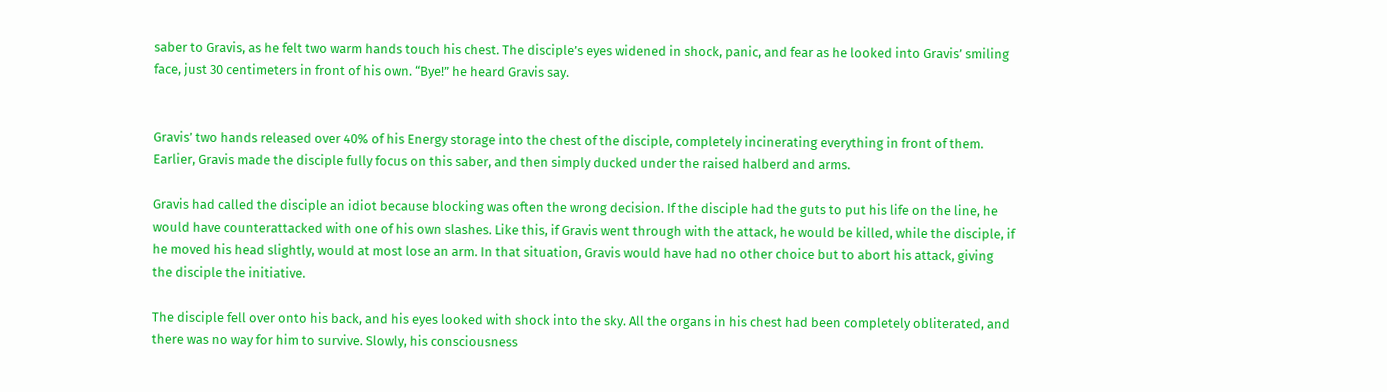saber to Gravis, as he felt two warm hands touch his chest. The disciple’s eyes widened in shock, panic, and fear as he looked into Gravis’ smiling face, just 30 centimeters in front of his own. “Bye!” he heard Gravis say.


Gravis’ two hands released over 40% of his Energy storage into the chest of the disciple, completely incinerating everything in front of them. Earlier, Gravis made the disciple fully focus on this saber, and then simply ducked under the raised halberd and arms.

Gravis had called the disciple an idiot because blocking was often the wrong decision. If the disciple had the guts to put his life on the line, he would have counterattacked with one of his own slashes. Like this, if Gravis went through with the attack, he would be killed, while the disciple, if he moved his head slightly, would at most lose an arm. In that situation, Gravis would have had no other choice but to abort his attack, giving the disciple the initiative.

The disciple fell over onto his back, and his eyes looked with shock into the sky. All the organs in his chest had been completely obliterated, and there was no way for him to survive. Slowly, his consciousness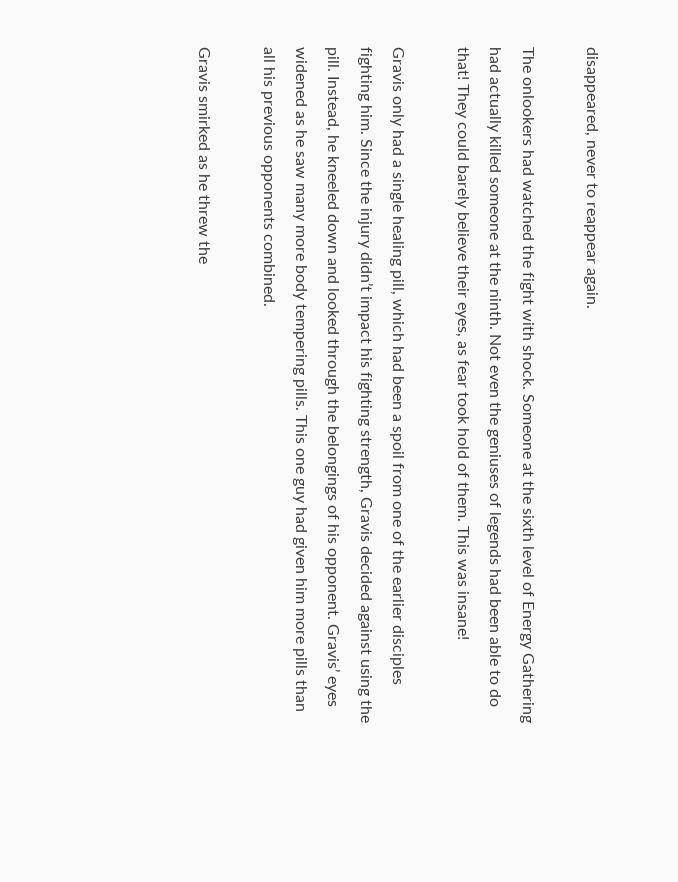disappeared, never to reappear again.

The onlookers had watched the fight with shock. Someone at the sixth level of Energy Gathering had actually killed someone at the ninth. Not even the geniuses of legends had been able to do that! They could barely believe their eyes, as fear took hold of them. This was insane!

Gravis only had a single healing pill, which had been a spoil from one of the earlier disciples fighting him. Since the injury didn’t impact his fighting strength, Gravis decided against using the pill. Instead, he kneeled down and looked through the belongings of his opponent. Gravis’ eyes widened as he saw many more body tempering pills. This one guy had given him more pills than all his previous opponents combined.

Gravis smirked as he threw the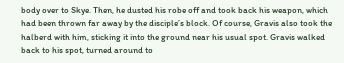body over to Skye. Then, he dusted his robe off and took back his weapon, which had been thrown far away by the disciple’s block. Of course, Gravis also took the halberd with him, sticking it into the ground near his usual spot. Gravis walked back to his spot, turned around to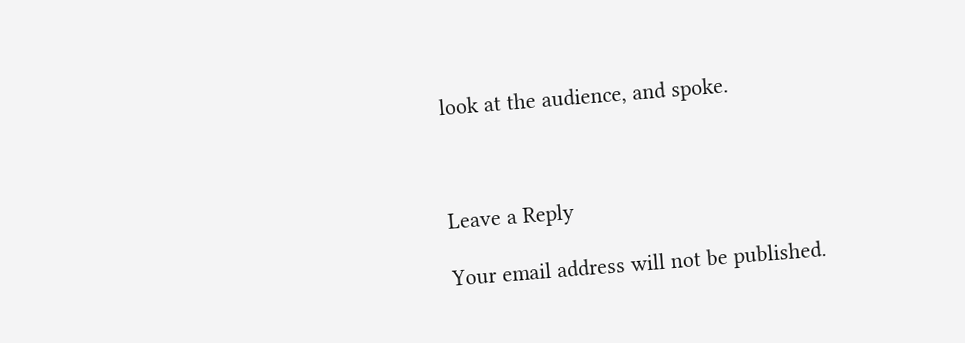look at the audience, and spoke.



Leave a Reply

Your email address will not be published.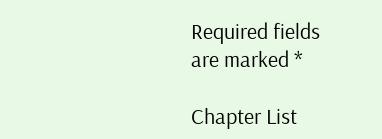Required fields are marked *

Chapter List